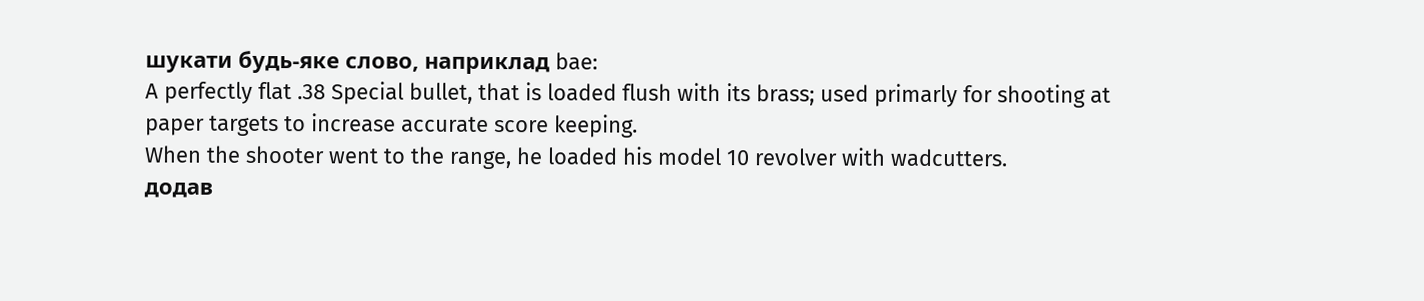шукати будь-яке слово, наприклад bae:
A perfectly flat .38 Special bullet, that is loaded flush with its brass; used primarly for shooting at paper targets to increase accurate score keeping.
When the shooter went to the range, he loaded his model 10 revolver with wadcutters.
додав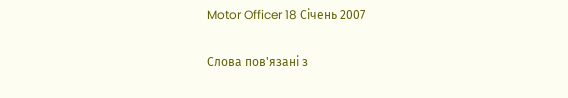Motor Officer 18 Січень 2007

Слова пов'язані з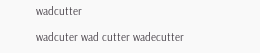wadcutter

wadcuter wad cutter wadecutter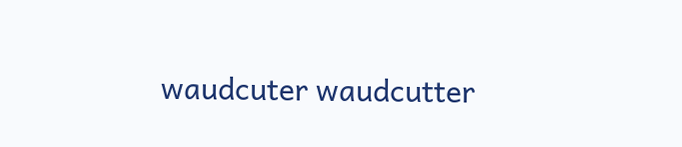waudcuter waudcutter